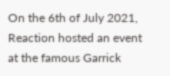On the 6th of July 2021, Reaction hosted an event at the famous Garrick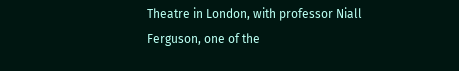Theatre in London, with professor Niall Ferguson, one of the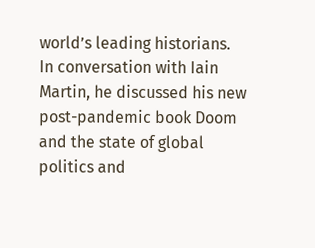world’s leading historians. In conversation with Iain Martin, he discussed his new post-pandemic book Doom and the state of global politics and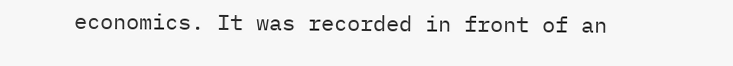economics. It was recorded in front of an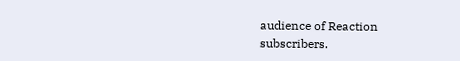audience of Reaction subscribers.